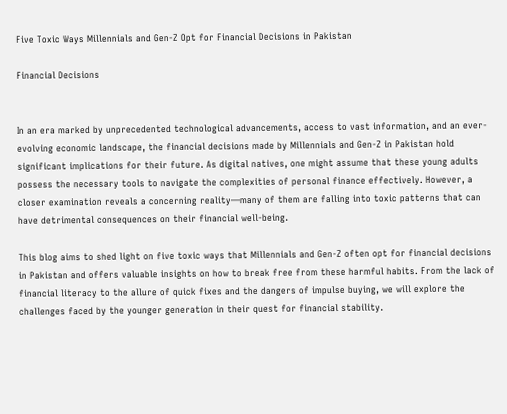Five Toxic Ways Millennials and Gen-Z Opt for Financial Decisions in Pakistan

Financial Decisions


In an era marked by unprecedented technological advancements, access to vast information, and an ever-evolving economic landscape, the financial decisions made by Millennials and Gen-Z in Pakistan hold significant implications for their future. As digital natives, one might assume that these young adults possess the necessary tools to navigate the complexities of personal finance effectively. However, a closer examination reveals a concerning reality—many of them are falling into toxic patterns that can have detrimental consequences on their financial well-being.

This blog aims to shed light on five toxic ways that Millennials and Gen-Z often opt for financial decisions in Pakistan and offers valuable insights on how to break free from these harmful habits. From the lack of financial literacy to the allure of quick fixes and the dangers of impulse buying, we will explore the challenges faced by the younger generation in their quest for financial stability.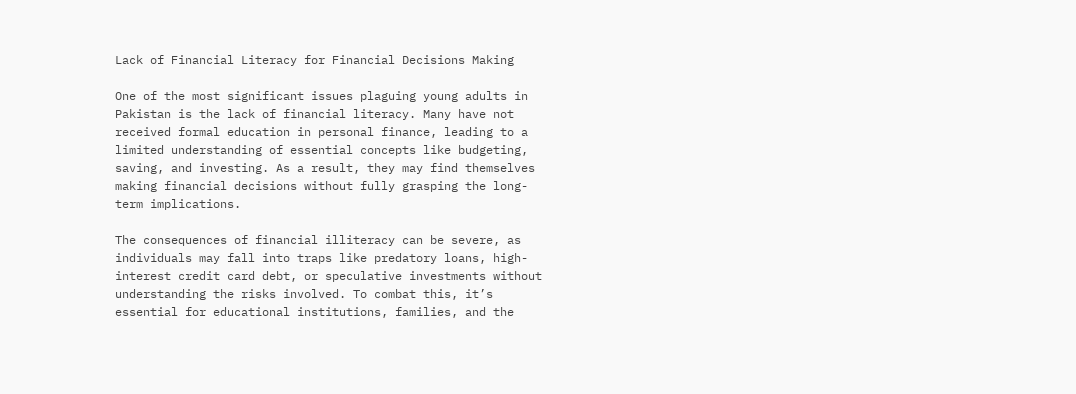Lack of Financial Literacy for Financial Decisions Making

One of the most significant issues plaguing young adults in Pakistan is the lack of financial literacy. Many have not received formal education in personal finance, leading to a limited understanding of essential concepts like budgeting, saving, and investing. As a result, they may find themselves making financial decisions without fully grasping the long-term implications.

The consequences of financial illiteracy can be severe, as individuals may fall into traps like predatory loans, high-interest credit card debt, or speculative investments without understanding the risks involved. To combat this, it’s essential for educational institutions, families, and the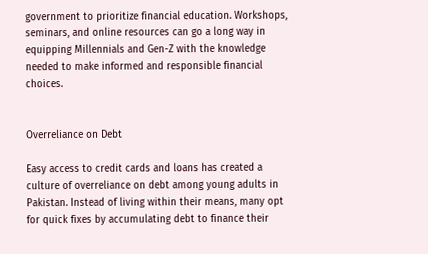government to prioritize financial education. Workshops, seminars, and online resources can go a long way in equipping Millennials and Gen-Z with the knowledge needed to make informed and responsible financial choices.


Overreliance on Debt

Easy access to credit cards and loans has created a culture of overreliance on debt among young adults in Pakistan. Instead of living within their means, many opt for quick fixes by accumulating debt to finance their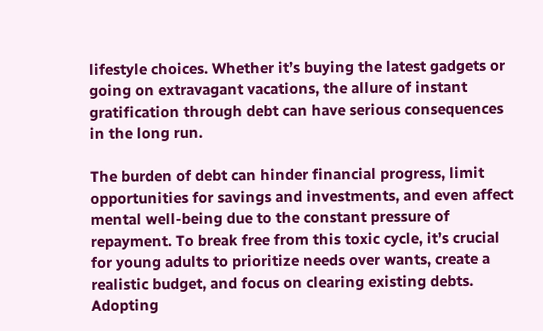lifestyle choices. Whether it’s buying the latest gadgets or going on extravagant vacations, the allure of instant gratification through debt can have serious consequences in the long run.

The burden of debt can hinder financial progress, limit opportunities for savings and investments, and even affect mental well-being due to the constant pressure of repayment. To break free from this toxic cycle, it’s crucial for young adults to prioritize needs over wants, create a realistic budget, and focus on clearing existing debts. Adopting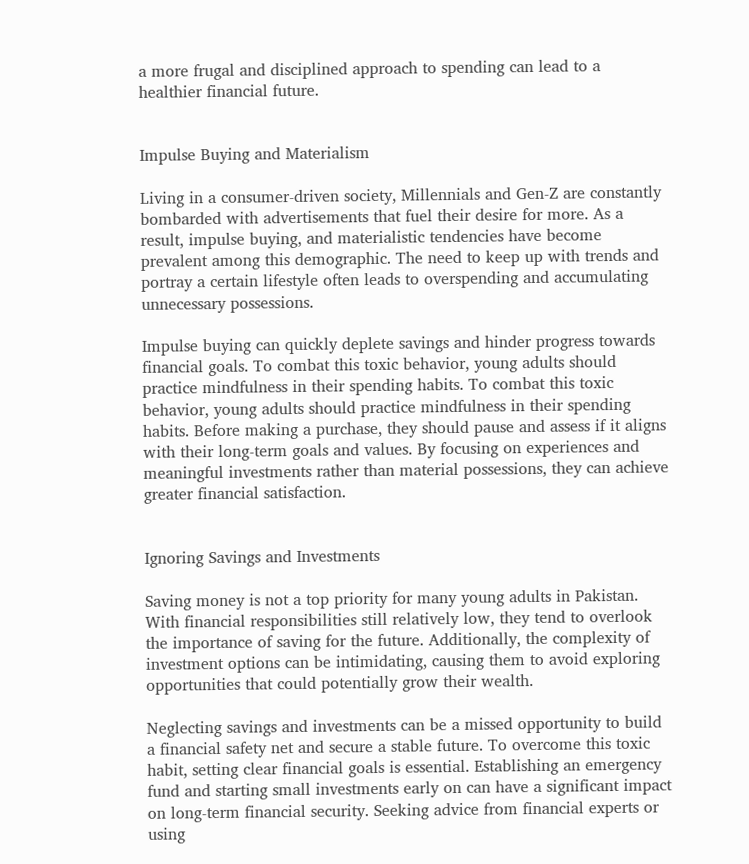a more frugal and disciplined approach to spending can lead to a healthier financial future.


Impulse Buying and Materialism

Living in a consumer-driven society, Millennials and Gen-Z are constantly bombarded with advertisements that fuel their desire for more. As a result, impulse buying, and materialistic tendencies have become prevalent among this demographic. The need to keep up with trends and portray a certain lifestyle often leads to overspending and accumulating unnecessary possessions.

Impulse buying can quickly deplete savings and hinder progress towards financial goals. To combat this toxic behavior, young adults should practice mindfulness in their spending habits. To combat this toxic behavior, young adults should practice mindfulness in their spending habits. Before making a purchase, they should pause and assess if it aligns with their long-term goals and values. By focusing on experiences and meaningful investments rather than material possessions, they can achieve greater financial satisfaction.


Ignoring Savings and Investments

Saving money is not a top priority for many young adults in Pakistan. With financial responsibilities still relatively low, they tend to overlook the importance of saving for the future. Additionally, the complexity of investment options can be intimidating, causing them to avoid exploring opportunities that could potentially grow their wealth.

Neglecting savings and investments can be a missed opportunity to build a financial safety net and secure a stable future. To overcome this toxic habit, setting clear financial goals is essential. Establishing an emergency fund and starting small investments early on can have a significant impact on long-term financial security. Seeking advice from financial experts or using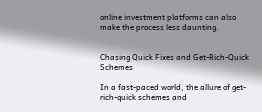online investment platforms can also make the process less daunting.


Chasing Quick Fixes and Get-Rich-Quick Schemes

In a fast-paced world, the allure of get-rich-quick schemes and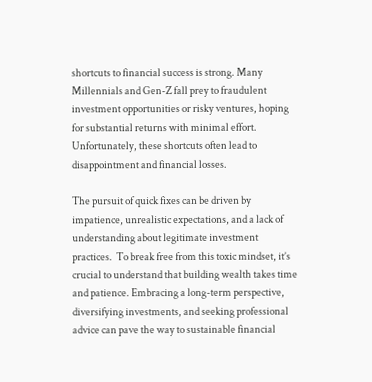shortcuts to financial success is strong. Many Millennials and Gen-Z fall prey to fraudulent investment opportunities or risky ventures, hoping for substantial returns with minimal effort. Unfortunately, these shortcuts often lead to disappointment and financial losses.

The pursuit of quick fixes can be driven by impatience, unrealistic expectations, and a lack of understanding about legitimate investment practices.  To break free from this toxic mindset, it’s crucial to understand that building wealth takes time and patience. Embracing a long-term perspective, diversifying investments, and seeking professional advice can pave the way to sustainable financial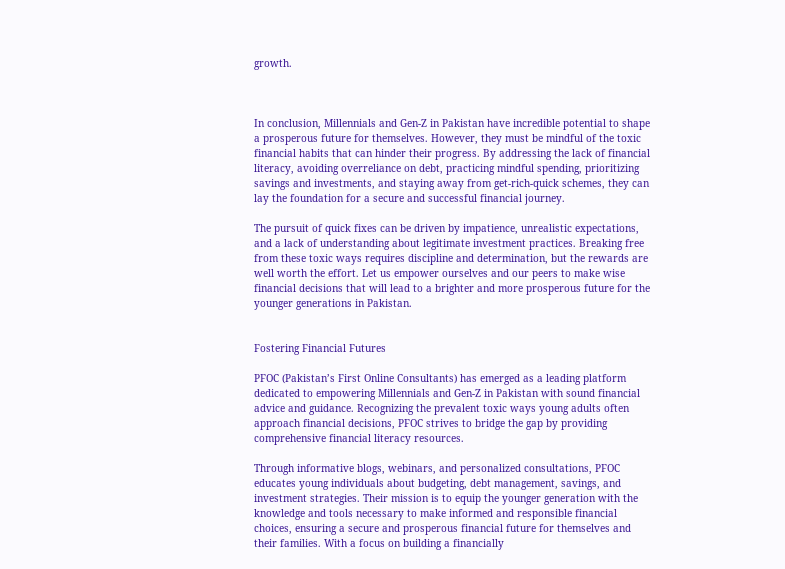growth.



In conclusion, Millennials and Gen-Z in Pakistan have incredible potential to shape a prosperous future for themselves. However, they must be mindful of the toxic financial habits that can hinder their progress. By addressing the lack of financial literacy, avoiding overreliance on debt, practicing mindful spending, prioritizing savings and investments, and staying away from get-rich-quick schemes, they can lay the foundation for a secure and successful financial journey.

The pursuit of quick fixes can be driven by impatience, unrealistic expectations, and a lack of understanding about legitimate investment practices. Breaking free from these toxic ways requires discipline and determination, but the rewards are well worth the effort. Let us empower ourselves and our peers to make wise financial decisions that will lead to a brighter and more prosperous future for the younger generations in Pakistan.


Fostering Financial Futures

PFOC (Pakistan’s First Online Consultants) has emerged as a leading platform dedicated to empowering Millennials and Gen-Z in Pakistan with sound financial advice and guidance. Recognizing the prevalent toxic ways young adults often approach financial decisions, PFOC strives to bridge the gap by providing comprehensive financial literacy resources.

Through informative blogs, webinars, and personalized consultations, PFOC educates young individuals about budgeting, debt management, savings, and investment strategies. Their mission is to equip the younger generation with the knowledge and tools necessary to make informed and responsible financial choices, ensuring a secure and prosperous financial future for themselves and their families. With a focus on building a financially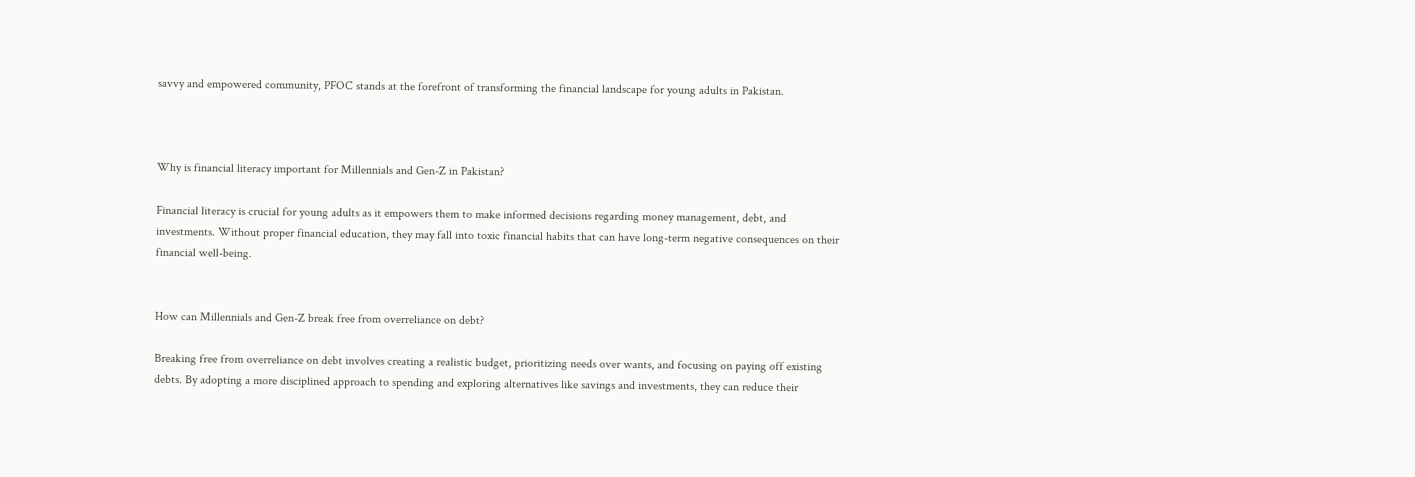savvy and empowered community, PFOC stands at the forefront of transforming the financial landscape for young adults in Pakistan.



Why is financial literacy important for Millennials and Gen-Z in Pakistan?

Financial literacy is crucial for young adults as it empowers them to make informed decisions regarding money management, debt, and investments. Without proper financial education, they may fall into toxic financial habits that can have long-term negative consequences on their financial well-being.


How can Millennials and Gen-Z break free from overreliance on debt?

Breaking free from overreliance on debt involves creating a realistic budget, prioritizing needs over wants, and focusing on paying off existing debts. By adopting a more disciplined approach to spending and exploring alternatives like savings and investments, they can reduce their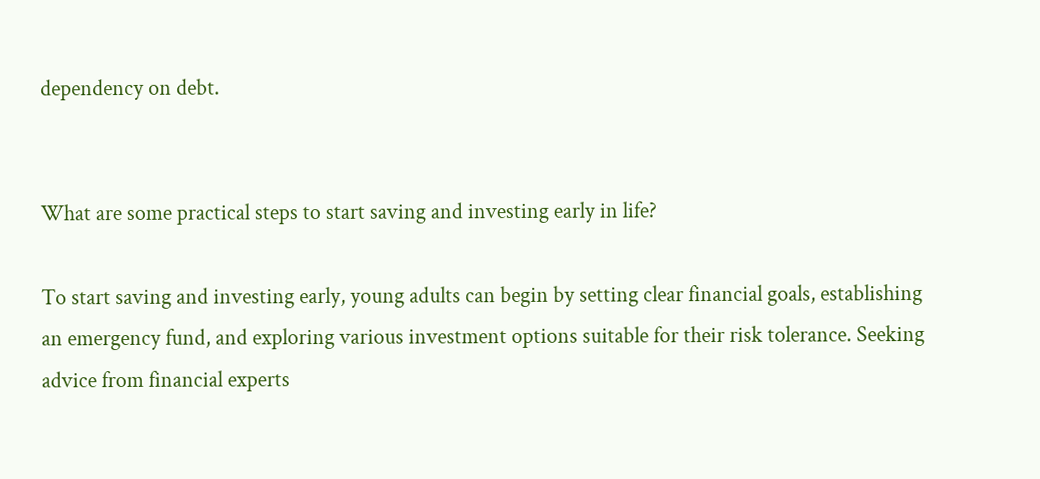dependency on debt.


What are some practical steps to start saving and investing early in life?

To start saving and investing early, young adults can begin by setting clear financial goals, establishing an emergency fund, and exploring various investment options suitable for their risk tolerance. Seeking advice from financial experts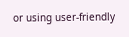or using user-friendly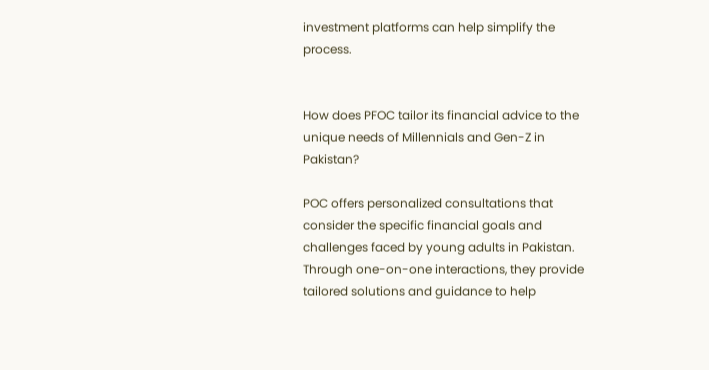investment platforms can help simplify the process.


How does PFOC tailor its financial advice to the unique needs of Millennials and Gen-Z in Pakistan?

POC offers personalized consultations that consider the specific financial goals and challenges faced by young adults in Pakistan. Through one-on-one interactions, they provide tailored solutions and guidance to help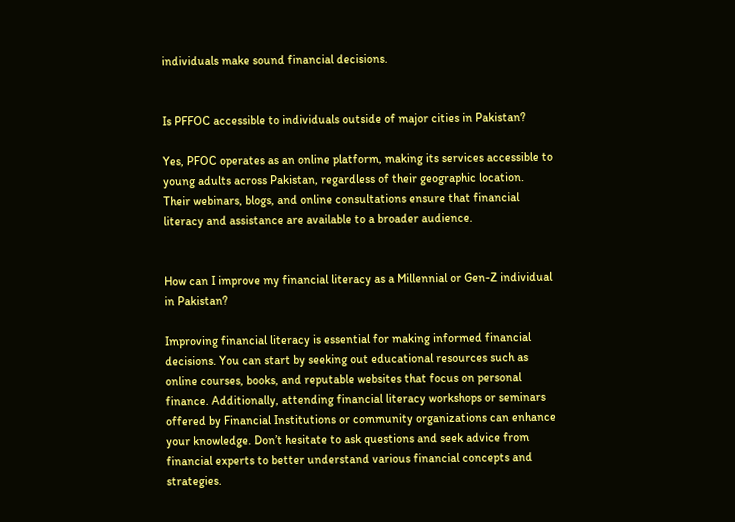individuals make sound financial decisions.


Is PFFOC accessible to individuals outside of major cities in Pakistan?

Yes, PFOC operates as an online platform, making its services accessible to young adults across Pakistan, regardless of their geographic location. Their webinars, blogs, and online consultations ensure that financial literacy and assistance are available to a broader audience.


How can I improve my financial literacy as a Millennial or Gen-Z individual in Pakistan?

Improving financial literacy is essential for making informed financial decisions. You can start by seeking out educational resources such as online courses, books, and reputable websites that focus on personal finance. Additionally, attending financial literacy workshops or seminars offered by Financial Institutions or community organizations can enhance your knowledge. Don’t hesitate to ask questions and seek advice from financial experts to better understand various financial concepts and strategies.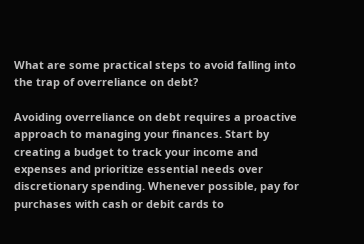What are some practical steps to avoid falling into the trap of overreliance on debt?

Avoiding overreliance on debt requires a proactive approach to managing your finances. Start by creating a budget to track your income and expenses and prioritize essential needs over discretionary spending. Whenever possible, pay for purchases with cash or debit cards to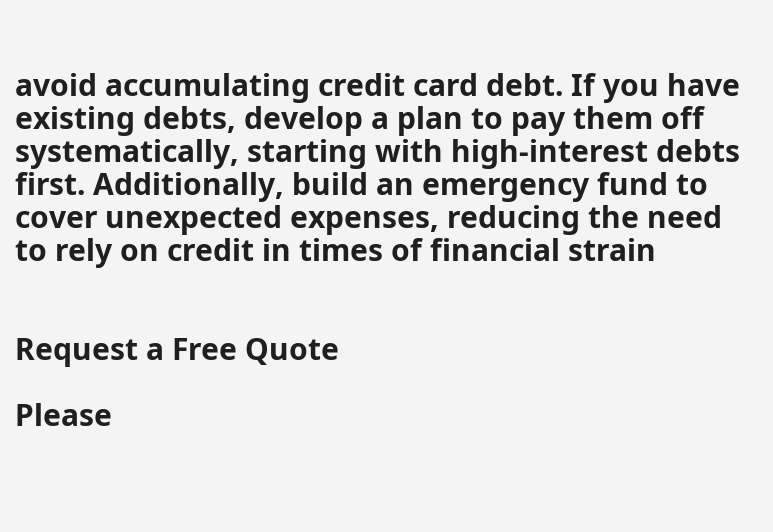avoid accumulating credit card debt. If you have existing debts, develop a plan to pay them off systematically, starting with high-interest debts first. Additionally, build an emergency fund to cover unexpected expenses, reducing the need to rely on credit in times of financial strain


Request a Free Quote

Please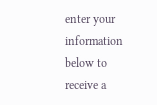enter your information below to receive a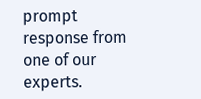prompt response from one of our experts.